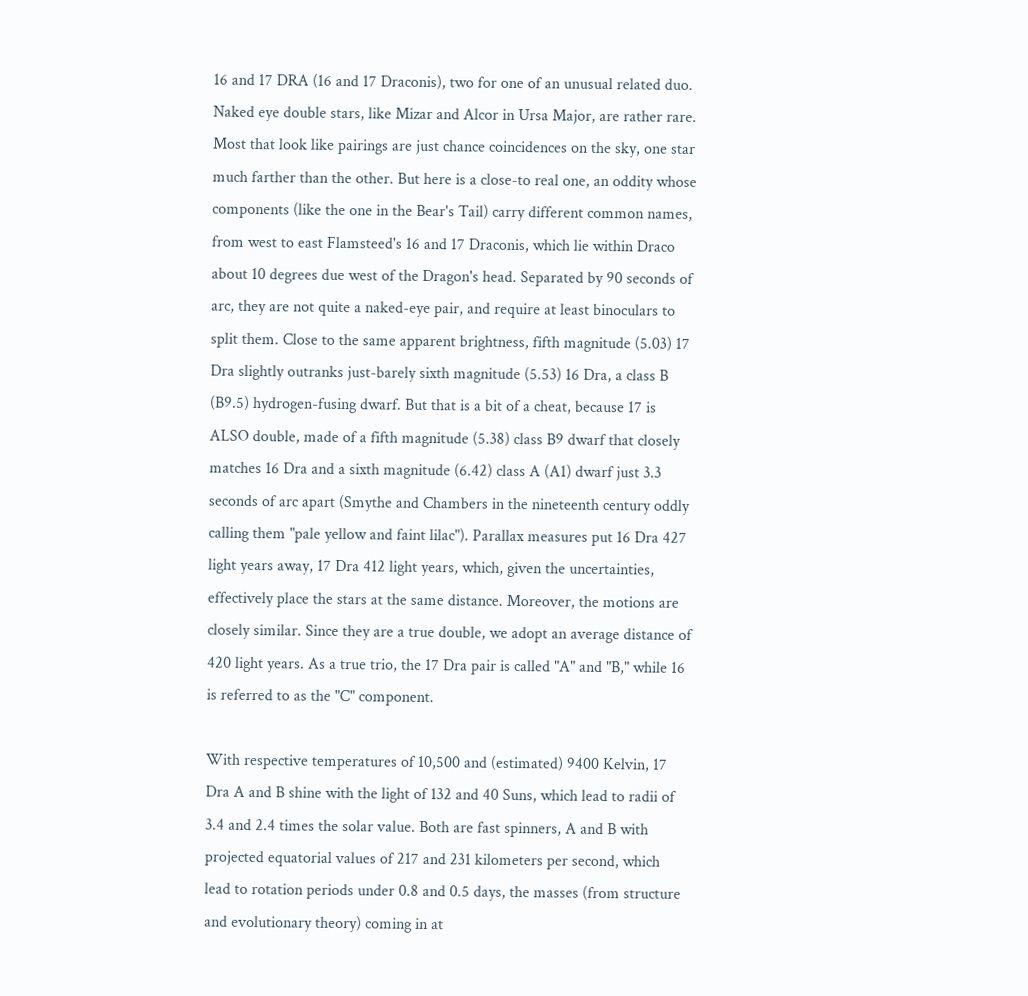16 and 17 DRA (16 and 17 Draconis), two for one of an unusual related duo. Naked eye double stars, like Mizar and Alcor in Ursa Major, are rather rare. Most that look like pairings are just chance coincidences on the sky, one star much farther than the other. But here is a close-to real one, an oddity whose components (like the one in the Bear's Tail) carry different common names, from west to east Flamsteed's 16 and 17 Draconis, which lie within Draco about 10 degrees due west of the Dragon's head. Separated by 90 seconds of arc, they are not quite a naked-eye pair, and require at least binoculars to split them. Close to the same apparent brightness, fifth magnitude (5.03) 17 Dra slightly outranks just-barely sixth magnitude (5.53) 16 Dra, a class B (B9.5) hydrogen-fusing dwarf. But that is a bit of a cheat, because 17 is ALSO double, made of a fifth magnitude (5.38) class B9 dwarf that closely matches 16 Dra and a sixth magnitude (6.42) class A (A1) dwarf just 3.3 seconds of arc apart (Smythe and Chambers in the nineteenth century oddly calling them "pale yellow and faint lilac"). Parallax measures put 16 Dra 427 light years away, 17 Dra 412 light years, which, given the uncertainties, effectively place the stars at the same distance. Moreover, the motions are closely similar. Since they are a true double, we adopt an average distance of 420 light years. As a true trio, the 17 Dra pair is called "A" and "B," while 16 is referred to as the "C" component.

With respective temperatures of 10,500 and (estimated) 9400 Kelvin, 17 Dra A and B shine with the light of 132 and 40 Suns, which lead to radii of 3.4 and 2.4 times the solar value. Both are fast spinners, A and B with projected equatorial values of 217 and 231 kilometers per second, which lead to rotation periods under 0.8 and 0.5 days, the masses (from structure and evolutionary theory) coming in at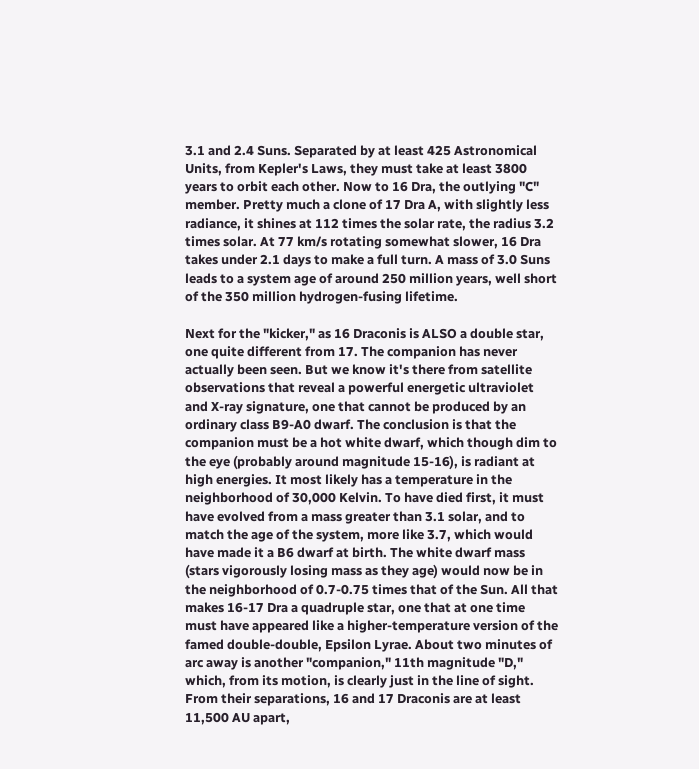3.1 and 2.4 Suns. Separated by at least 425 Astronomical Units, from Kepler's Laws, they must take at least 3800 years to orbit each other. Now to 16 Dra, the outlying "C" member. Pretty much a clone of 17 Dra A, with slightly less radiance, it shines at 112 times the solar rate, the radius 3.2 times solar. At 77 km/s rotating somewhat slower, 16 Dra takes under 2.1 days to make a full turn. A mass of 3.0 Suns leads to a system age of around 250 million years, well short of the 350 million hydrogen-fusing lifetime.

Next for the "kicker," as 16 Draconis is ALSO a double star, one quite different from 17. The companion has never actually been seen. But we know it's there from satellite observations that reveal a powerful energetic ultraviolet and X-ray signature, one that cannot be produced by an ordinary class B9-A0 dwarf. The conclusion is that the companion must be a hot white dwarf, which though dim to the eye (probably around magnitude 15-16), is radiant at high energies. It most likely has a temperature in the neighborhood of 30,000 Kelvin. To have died first, it must have evolved from a mass greater than 3.1 solar, and to match the age of the system, more like 3.7, which would have made it a B6 dwarf at birth. The white dwarf mass (stars vigorously losing mass as they age) would now be in the neighborhood of 0.7-0.75 times that of the Sun. All that makes 16-17 Dra a quadruple star, one that at one time must have appeared like a higher-temperature version of the famed double-double, Epsilon Lyrae. About two minutes of arc away is another "companion," 11th magnitude "D," which, from its motion, is clearly just in the line of sight. From their separations, 16 and 17 Draconis are at least 11,500 AU apart,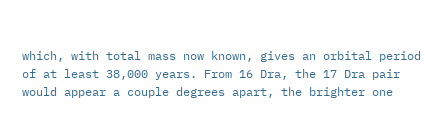which, with total mass now known, gives an orbital period of at least 38,000 years. From 16 Dra, the 17 Dra pair would appear a couple degrees apart, the brighter one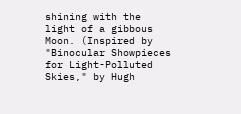shining with the light of a gibbous Moon. (Inspired by "Binocular Showpieces for Light-Polluted Skies," by Hugh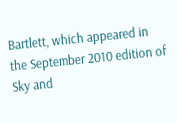Bartlett, which appeared in the September 2010 edition of Sky and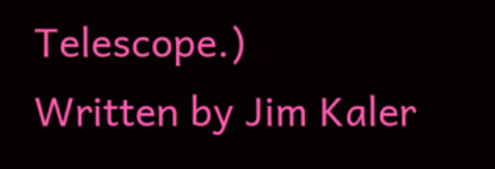Telescope.)
Written by Jim Kaler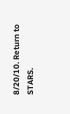8/20/10. Return to STARS.